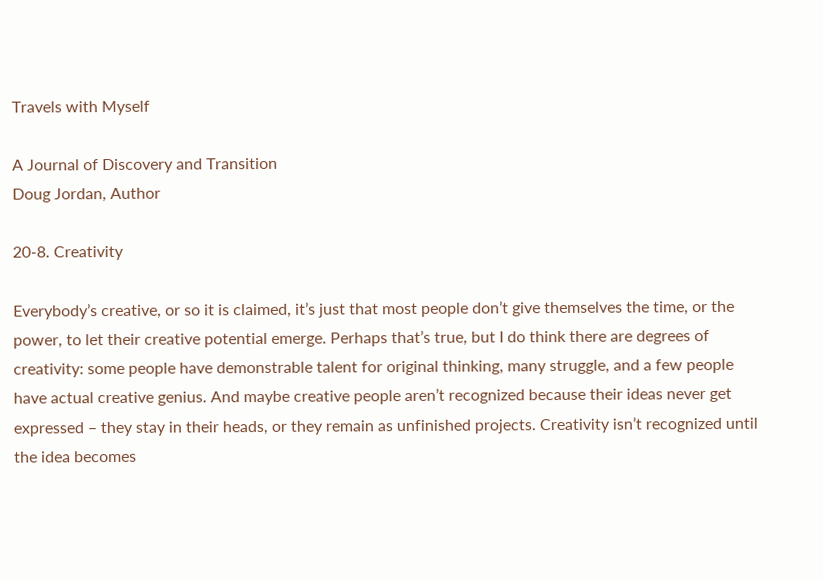Travels with Myself

A Journal of Discovery and Transition
Doug Jordan, Author

20-8. Creativity

Everybody’s creative, or so it is claimed, it’s just that most people don’t give themselves the time, or the power, to let their creative potential emerge. Perhaps that’s true, but I do think there are degrees of creativity: some people have demonstrable talent for original thinking, many struggle, and a few people have actual creative genius. And maybe creative people aren’t recognized because their ideas never get expressed – they stay in their heads, or they remain as unfinished projects. Creativity isn’t recognized until the idea becomes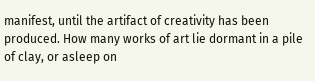manifest, until the artifact of creativity has been produced. How many works of art lie dormant in a pile of clay, or asleep on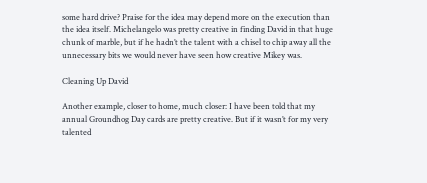some hard drive? Praise for the idea may depend more on the execution than the idea itself. Michelangelo was pretty creative in finding David in that huge chunk of marble, but if he hadn’t the talent with a chisel to chip away all the unnecessary bits we would never have seen how creative Mikey was.

Cleaning Up David

Another example, closer to home, much closer: I have been told that my annual Groundhog Day cards are pretty creative. But if it wasn’t for my very talented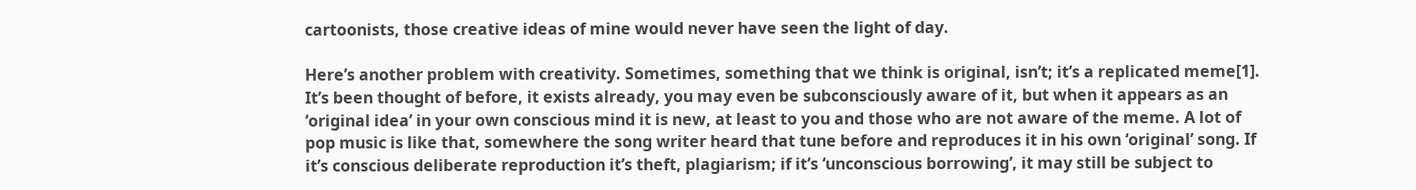cartoonists, those creative ideas of mine would never have seen the light of day.

Here’s another problem with creativity. Sometimes, something that we think is original, isn’t; it’s a replicated meme[1]. It’s been thought of before, it exists already, you may even be subconsciously aware of it, but when it appears as an ‘original idea’ in your own conscious mind it is new, at least to you and those who are not aware of the meme. A lot of pop music is like that, somewhere the song writer heard that tune before and reproduces it in his own ‘original’ song. If it’s conscious deliberate reproduction it’s theft, plagiarism; if it’s ‘unconscious borrowing’, it may still be subject to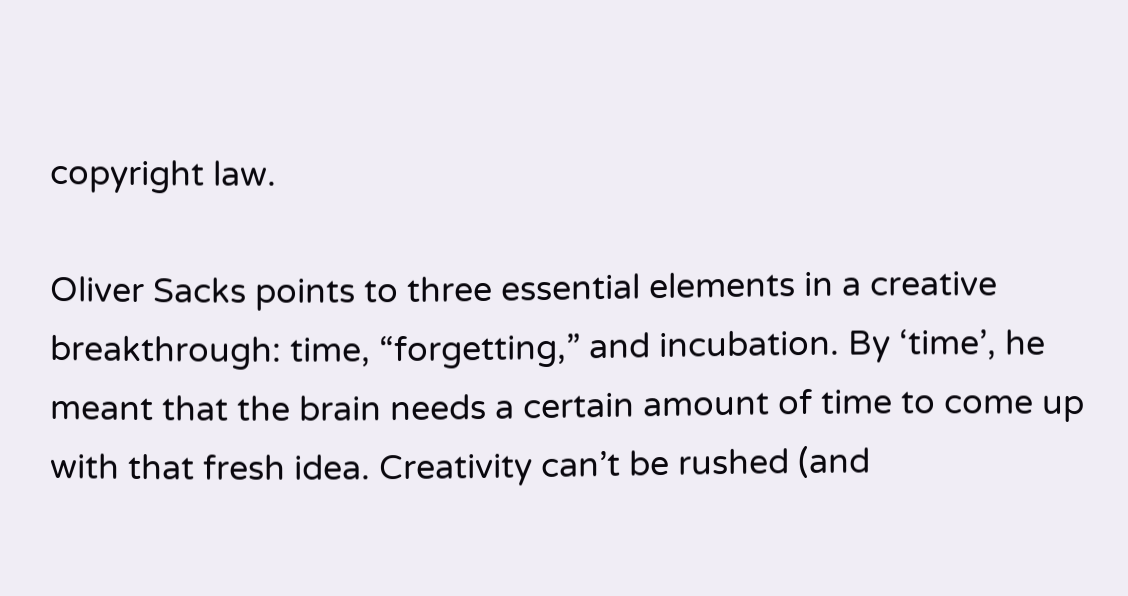copyright law.

Oliver Sacks points to three essential elements in a creative breakthrough: time, “forgetting,” and incubation. By ‘time’, he meant that the brain needs a certain amount of time to come up with that fresh idea. Creativity can’t be rushed (and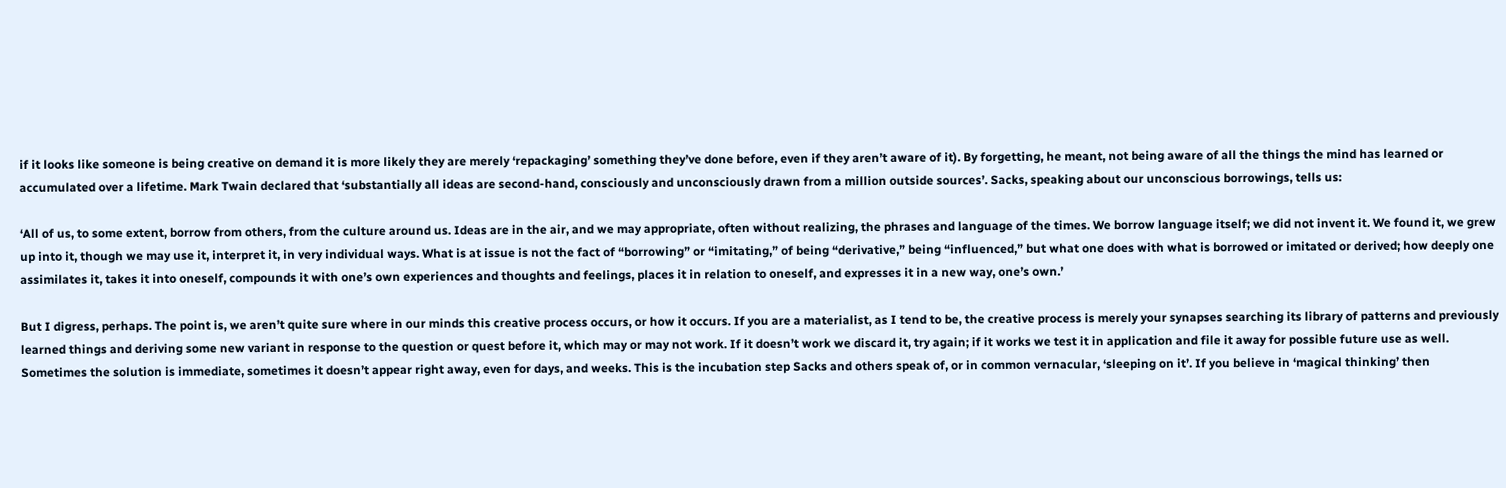if it looks like someone is being creative on demand it is more likely they are merely ‘repackaging’ something they’ve done before, even if they aren’t aware of it). By forgetting, he meant, not being aware of all the things the mind has learned or accumulated over a lifetime. Mark Twain declared that ‘substantially all ideas are second-hand, consciously and unconsciously drawn from a million outside sources’. Sacks, speaking about our unconscious borrowings, tells us:

‘All of us, to some extent, borrow from others, from the culture around us. Ideas are in the air, and we may appropriate, often without realizing, the phrases and language of the times. We borrow language itself; we did not invent it. We found it, we grew up into it, though we may use it, interpret it, in very individual ways. What is at issue is not the fact of “borrowing” or “imitating,” of being “derivative,” being “influenced,” but what one does with what is borrowed or imitated or derived; how deeply one assimilates it, takes it into oneself, compounds it with one’s own experiences and thoughts and feelings, places it in relation to oneself, and expresses it in a new way, one’s own.’

But I digress, perhaps. The point is, we aren’t quite sure where in our minds this creative process occurs, or how it occurs. If you are a materialist, as I tend to be, the creative process is merely your synapses searching its library of patterns and previously learned things and deriving some new variant in response to the question or quest before it, which may or may not work. If it doesn’t work we discard it, try again; if it works we test it in application and file it away for possible future use as well. Sometimes the solution is immediate, sometimes it doesn’t appear right away, even for days, and weeks. This is the incubation step Sacks and others speak of, or in common vernacular, ‘sleeping on it’. If you believe in ‘magical thinking’ then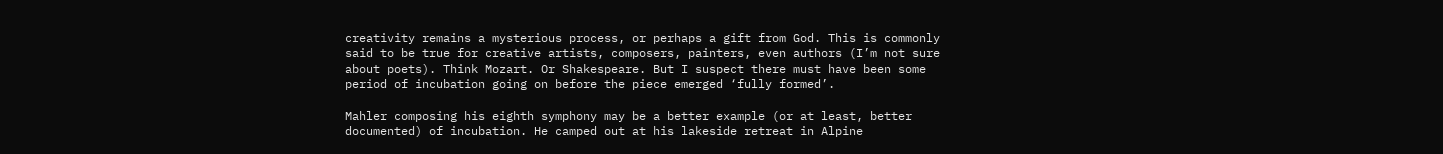creativity remains a mysterious process, or perhaps a gift from God. This is commonly said to be true for creative artists, composers, painters, even authors (I’m not sure about poets). Think Mozart. Or Shakespeare. But I suspect there must have been some period of incubation going on before the piece emerged ‘fully formed’.

Mahler composing his eighth symphony may be a better example (or at least, better documented) of incubation. He camped out at his lakeside retreat in Alpine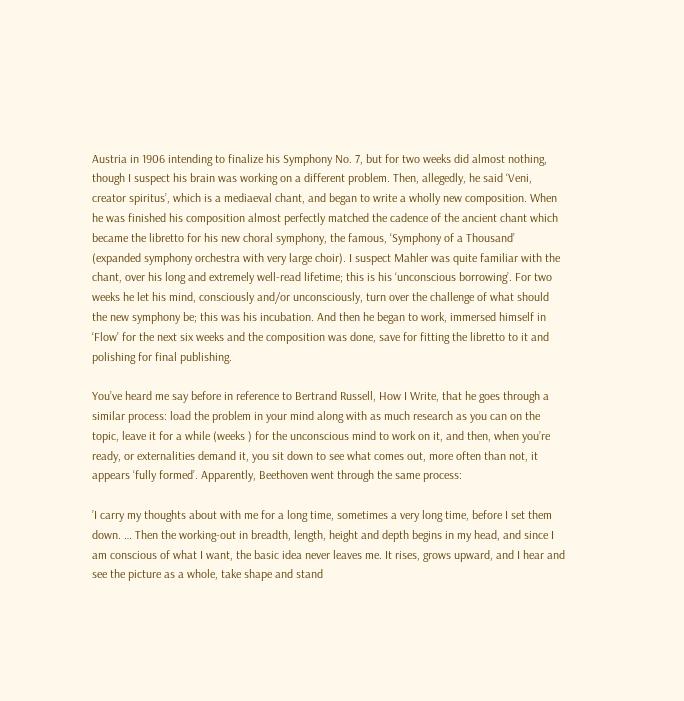Austria in 1906 intending to finalize his Symphony No. 7, but for two weeks did almost nothing, though I suspect his brain was working on a different problem. Then, allegedly, he said ‘Veni, creator spiritus’, which is a mediaeval chant, and began to write a wholly new composition. When he was finished his composition almost perfectly matched the cadence of the ancient chant which became the libretto for his new choral symphony, the famous, ‘Symphony of a Thousand’ (expanded symphony orchestra with very large choir). I suspect Mahler was quite familiar with the chant, over his long and extremely well-read lifetime; this is his ‘unconscious borrowing’. For two weeks he let his mind, consciously and/or unconsciously, turn over the challenge of what should the new symphony be; this was his incubation. And then he began to work, immersed himself in ‘Flow’ for the next six weeks and the composition was done, save for fitting the libretto to it and polishing for final publishing.

You’ve heard me say before in reference to Bertrand Russell, How I Write, that he goes through a similar process: load the problem in your mind along with as much research as you can on the topic, leave it for a while (weeks ) for the unconscious mind to work on it, and then, when you’re ready, or externalities demand it, you sit down to see what comes out, more often than not, it appears ‘fully formed’. Apparently, Beethoven went through the same process:

’I carry my thoughts about with me for a long time, sometimes a very long time, before I set them down. … Then the working-out in breadth, length, height and depth begins in my head, and since I am conscious of what I want, the basic idea never leaves me. It rises, grows upward, and I hear and see the picture as a whole, take shape and stand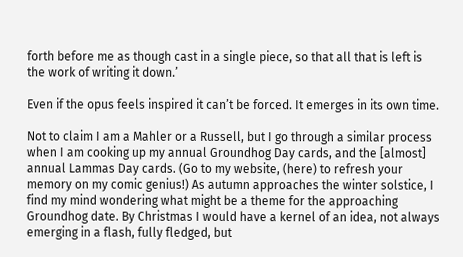forth before me as though cast in a single piece, so that all that is left is the work of writing it down.’

Even if the opus feels inspired it can’t be forced. It emerges in its own time.

Not to claim I am a Mahler or a Russell, but I go through a similar process when I am cooking up my annual Groundhog Day cards, and the [almost] annual Lammas Day cards. (Go to my website, (here) to refresh your memory on my comic genius!) As autumn approaches the winter solstice, I find my mind wondering what might be a theme for the approaching Groundhog date. By Christmas I would have a kernel of an idea, not always emerging in a flash, fully fledged, but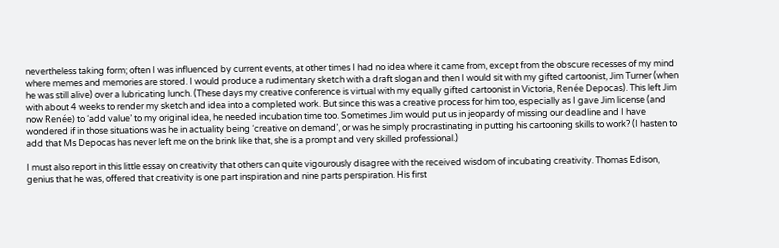nevertheless taking form; often I was influenced by current events, at other times I had no idea where it came from, except from the obscure recesses of my mind where memes and memories are stored. I would produce a rudimentary sketch with a draft slogan and then I would sit with my gifted cartoonist, Jim Turner (when he was still alive) over a lubricating lunch. (These days my creative conference is virtual with my equally gifted cartoonist in Victoria, Renée Depocas). This left Jim with about 4 weeks to render my sketch and idea into a completed work. But since this was a creative process for him too, especially as I gave Jim license (and now Renée) to ‘add value’ to my original idea, he needed incubation time too. Sometimes Jim would put us in jeopardy of missing our deadline and I have wondered if in those situations was he in actuality being ‘creative on demand’, or was he simply procrastinating in putting his cartooning skills to work? (I hasten to add that Ms Depocas has never left me on the brink like that, she is a prompt and very skilled professional.)

I must also report in this little essay on creativity that others can quite vigourously disagree with the received wisdom of incubating creativity. Thomas Edison, genius that he was, offered that creativity is one part inspiration and nine parts perspiration. His first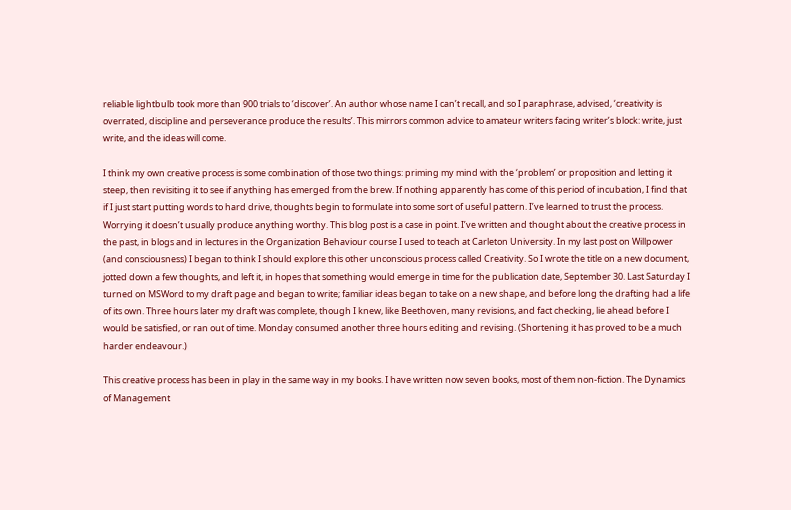reliable lightbulb took more than 900 trials to ‘discover’. An author whose name I can’t recall, and so I paraphrase, advised, ‘creativity is overrated, discipline and perseverance produce the results’. This mirrors common advice to amateur writers facing writer’s block: write, just write, and the ideas will come.

I think my own creative process is some combination of those two things: priming my mind with the ‘problem’ or proposition and letting it steep, then revisiting it to see if anything has emerged from the brew. If nothing apparently has come of this period of incubation, I find that if I just start putting words to hard drive, thoughts begin to formulate into some sort of useful pattern. I’ve learned to trust the process. Worrying it doesn’t usually produce anything worthy. This blog post is a case in point. I’ve written and thought about the creative process in the past, in blogs and in lectures in the Organization Behaviour course I used to teach at Carleton University. In my last post on Willpower (and consciousness) I began to think I should explore this other unconscious process called Creativity. So I wrote the title on a new document, jotted down a few thoughts, and left it, in hopes that something would emerge in time for the publication date, September 30. Last Saturday I turned on MSWord to my draft page and began to write; familiar ideas began to take on a new shape, and before long the drafting had a life of its own. Three hours later my draft was complete, though I knew, like Beethoven, many revisions, and fact checking, lie ahead before I would be satisfied, or ran out of time. Monday consumed another three hours editing and revising. (Shortening it has proved to be a much harder endeavour.)

This creative process has been in play in the same way in my books. I have written now seven books, most of them non-fiction. The Dynamics of Management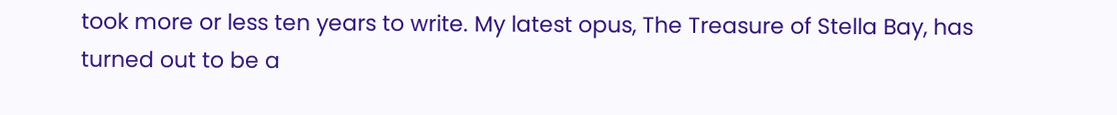took more or less ten years to write. My latest opus, The Treasure of Stella Bay, has turned out to be a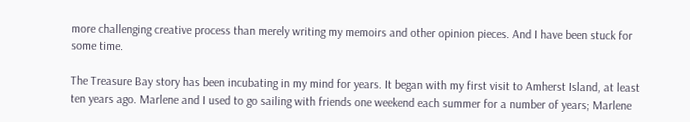more challenging creative process than merely writing my memoirs and other opinion pieces. And I have been stuck for some time.

The Treasure Bay story has been incubating in my mind for years. It began with my first visit to Amherst Island, at least ten years ago. Marlene and I used to go sailing with friends one weekend each summer for a number of years; Marlene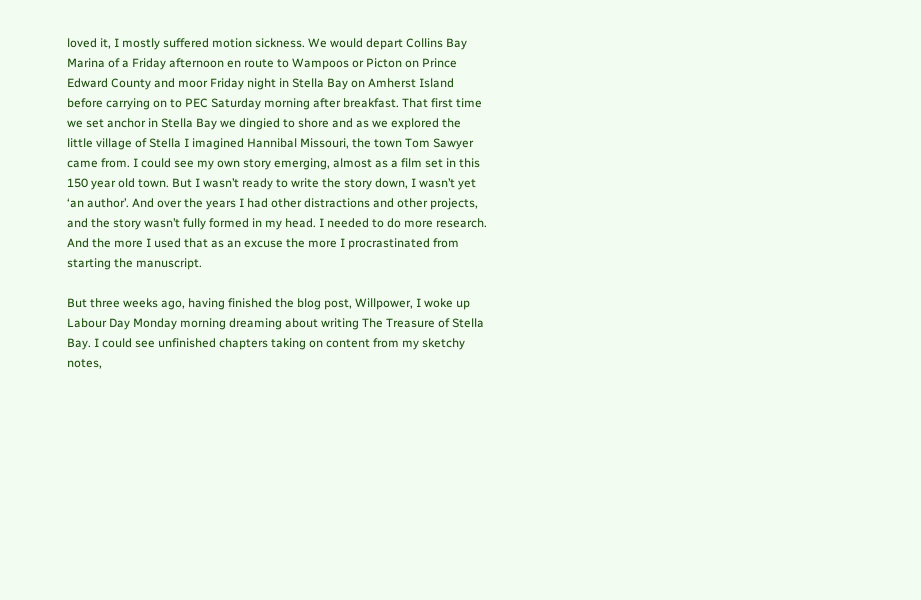loved it, I mostly suffered motion sickness. We would depart Collins Bay Marina of a Friday afternoon en route to Wampoos or Picton on Prince Edward County and moor Friday night in Stella Bay on Amherst Island before carrying on to PEC Saturday morning after breakfast. That first time we set anchor in Stella Bay we dingied to shore and as we explored the little village of Stella I imagined Hannibal Missouri, the town Tom Sawyer came from. I could see my own story emerging, almost as a film set in this 150 year old town. But I wasn’t ready to write the story down, I wasn’t yet ‘an author’. And over the years I had other distractions and other projects, and the story wasn’t fully formed in my head. I needed to do more research. And the more I used that as an excuse the more I procrastinated from starting the manuscript.

But three weeks ago, having finished the blog post, Willpower, I woke up Labour Day Monday morning dreaming about writing The Treasure of Stella Bay. I could see unfinished chapters taking on content from my sketchy notes,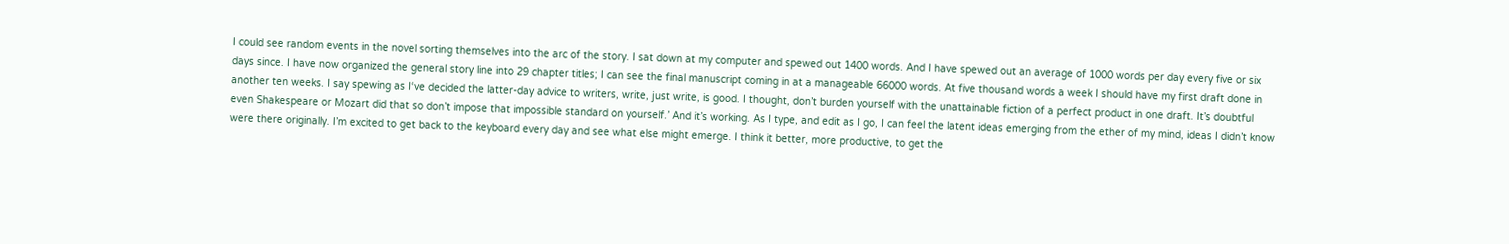I could see random events in the novel sorting themselves into the arc of the story. I sat down at my computer and spewed out 1400 words. And I have spewed out an average of 1000 words per day every five or six days since. I have now organized the general story line into 29 chapter titles; I can see the final manuscript coming in at a manageable 66000 words. At five thousand words a week I should have my first draft done in another ten weeks. I say spewing as I‘ve decided the latter-day advice to writers, write, just write, is good. I thought, don’t burden yourself with the unattainable fiction of a perfect product in one draft. It’s doubtful even Shakespeare or Mozart did that so don’t impose that impossible standard on yourself.’ And it’s working. As I type, and edit as I go, I can feel the latent ideas emerging from the ether of my mind, ideas I didn’t know were there originally. I’m excited to get back to the keyboard every day and see what else might emerge. I think it better, more productive, to get the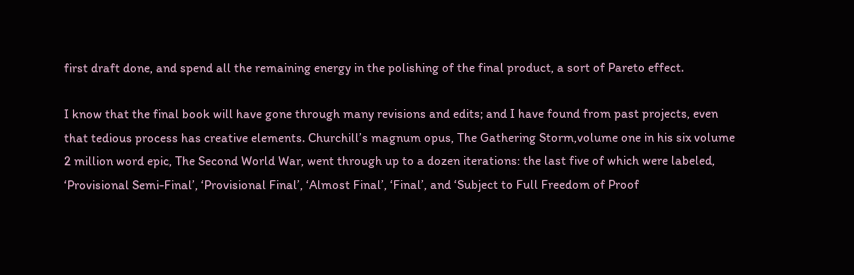first draft done, and spend all the remaining energy in the polishing of the final product, a sort of Pareto effect.

I know that the final book will have gone through many revisions and edits; and I have found from past projects, even that tedious process has creative elements. Churchill’s magnum opus, The Gathering Storm,volume one in his six volume 2 million word epic, The Second World War, went through up to a dozen iterations: the last five of which were labeled, ‘Provisional Semi-Final’, ‘Provisional Final’, ‘Almost Final’, ‘Final’, and ‘Subject to Full Freedom of Proof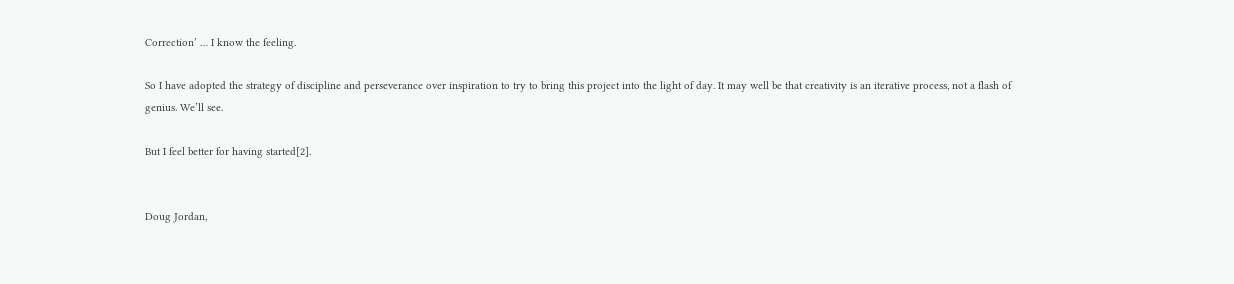Correction’ … I know the feeling.

So I have adopted the strategy of discipline and perseverance over inspiration to try to bring this project into the light of day. It may well be that creativity is an iterative process, not a flash of genius. We’ll see.

But I feel better for having started[2].


Doug Jordan,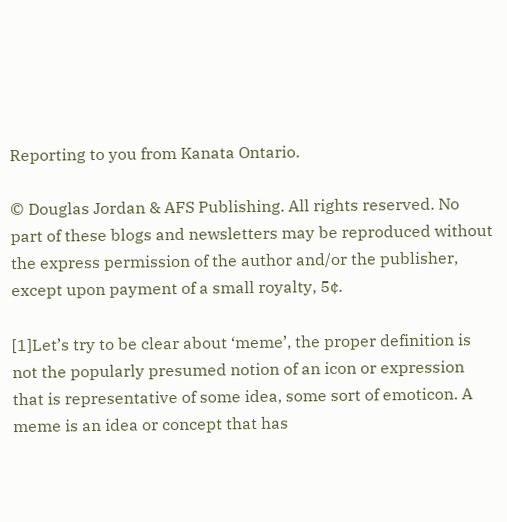Reporting to you from Kanata Ontario.

© Douglas Jordan & AFS Publishing. All rights reserved. No part of these blogs and newsletters may be reproduced without the express permission of the author and/or the publisher, except upon payment of a small royalty, 5¢.

[1]Let’s try to be clear about ‘meme’, the proper definition is not the popularly presumed notion of an icon or expression that is representative of some idea, some sort of emoticon. A meme is an idea or concept that has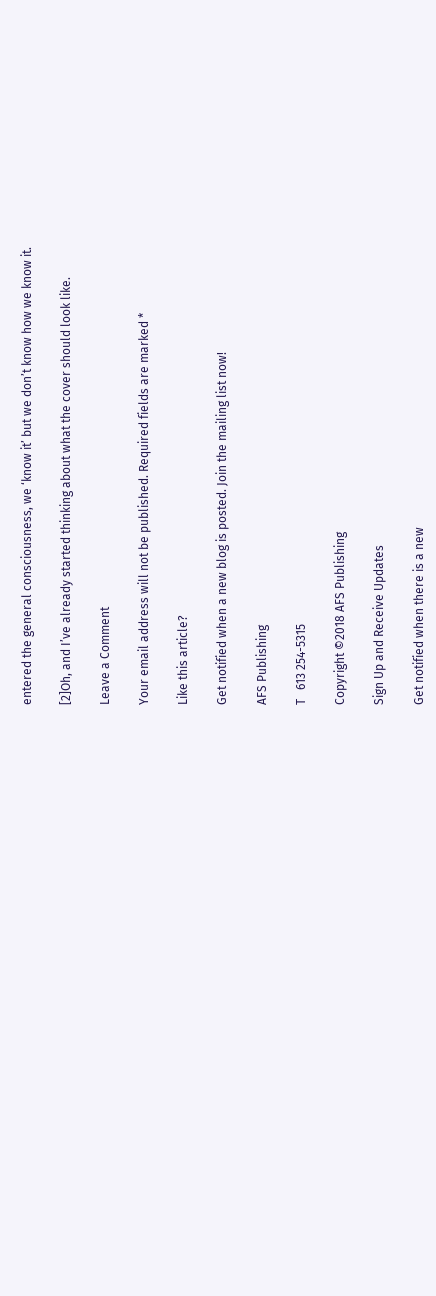entered the general consciousness, we ‘know it’ but we don’t know how we know it.

[2]Oh, and I’ve already started thinking about what the cover should look like.

Leave a Comment

Your email address will not be published. Required fields are marked *

Like this article?

Get notified when a new blog is posted. Join the mailing list now!

AFS Publishing

T   613 254-5315

Copyright ©2018 AFS Publishing

Sign Up and Receive Updates

Get notified when there is a new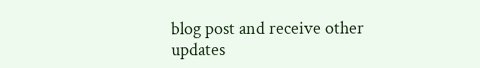blog post and receive other updates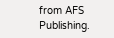from AFS Publishing.